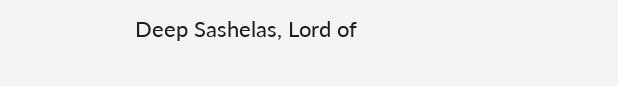Deep Sashelas, Lord of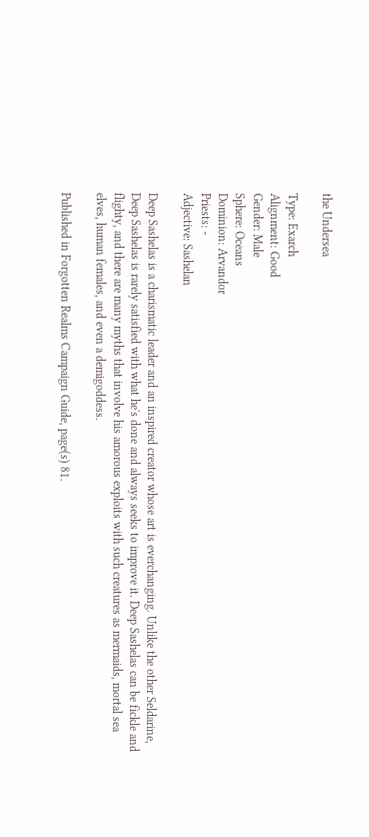the Undersea

Type: Exarch
Alignment: Good
Gender: Male
Sphere: Oceans
Dominion: Arvandor
Priests: -
Adjective: Sashelan

Deep Sashelas is a charismatic leader and an inspired creator whose art is everchanging. Unlike the other Seldarine, Deep Sashelas is rarely satisfied with what he's done and always seeks to improve it. Deep Sashelas can be fickle and flighty, and there are many myths that involve his amorous exploits with such creatures as mermaids, mortal sea elves, human females, and even a demigoddess.

Published in Forgotten Realms Campaign Guide, page(s) 81.